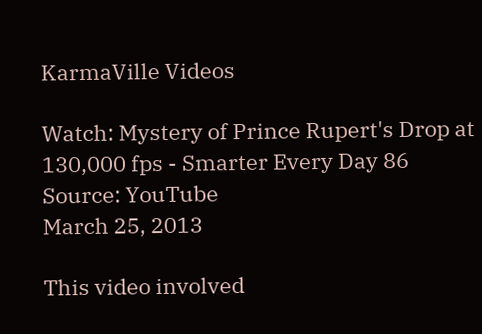KarmaVille Videos

Watch: Mystery of Prince Rupert's Drop at 130,000 fps - Smarter Every Day 86
Source: YouTube
March 25, 2013

This video involved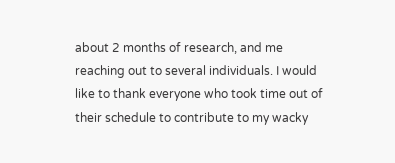about 2 months of research, and me reaching out to several individuals. I would like to thank everyone who took time out of their schedule to contribute to my wacky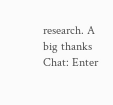research. A big thanks
Chat: Enter